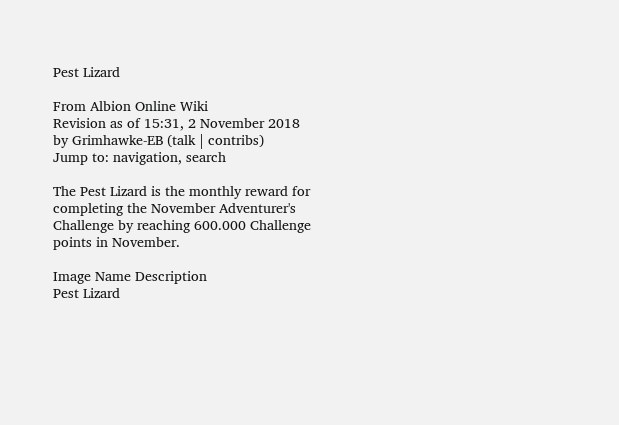Pest Lizard

From Albion Online Wiki
Revision as of 15:31, 2 November 2018 by Grimhawke-EB (talk | contribs)
Jump to: navigation, search

The Pest Lizard is the monthly reward for completing the November Adventurer's Challenge by reaching 600.000 Challenge points in November.

Image Name Description
Pest Lizard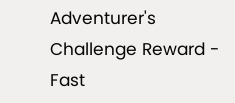Adventurer's Challenge Reward - Fast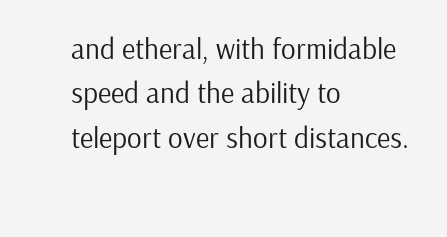and etheral, with formidable speed and the ability to teleport over short distances.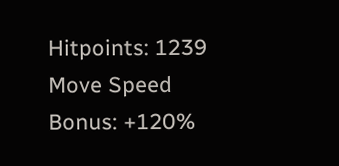Hitpoints: 1239
Move Speed Bonus: +120%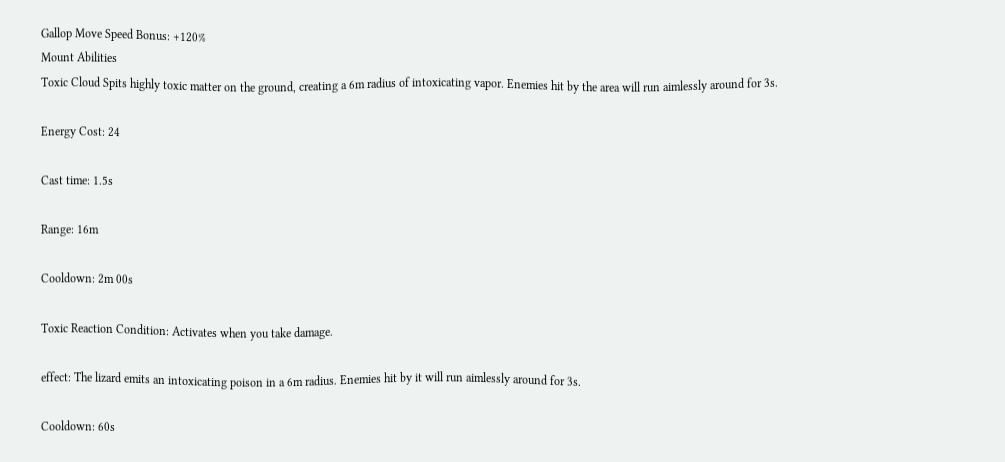Gallop Move Speed Bonus: +120%
Mount Abilities
Toxic Cloud Spits highly toxic matter on the ground, creating a 6m radius of intoxicating vapor. Enemies hit by the area will run aimlessly around for 3s.

Energy Cost: 24

Cast time: 1.5s

Range: 16m

Cooldown: 2m 00s

Toxic Reaction Condition: Activates when you take damage.

effect: The lizard emits an intoxicating poison in a 6m radius. Enemies hit by it will run aimlessly around for 3s.

Cooldown: 60s